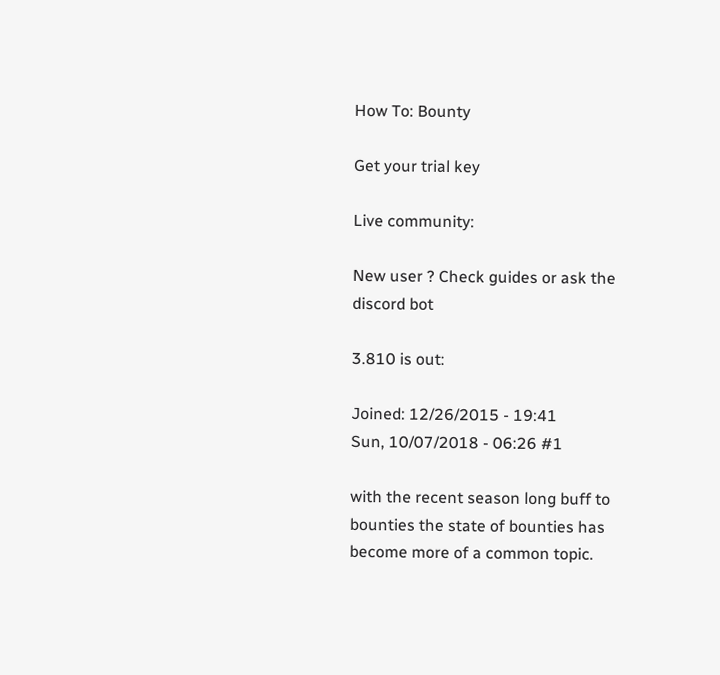How To: Bounty

Get your trial key

Live community:

New user ? Check guides or ask the discord bot

3.810 is out:

Joined: 12/26/2015 - 19:41
Sun, 10/07/2018 - 06:26 #1

with the recent season long buff to bounties the state of bounties has become more of a common topic.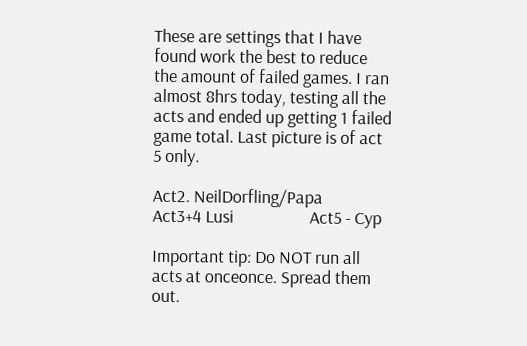These are settings that I have found work the best to reduce the amount of failed games. I ran almost 8hrs today, testing all the acts and ended up getting 1 failed game total. Last picture is of act 5 only.

Act2. NeilDorfling/Papa                 Act3+4 Lusi                   Act5 - Cyp

Important tip: Do NOT run all acts at onceonce. Spread them out.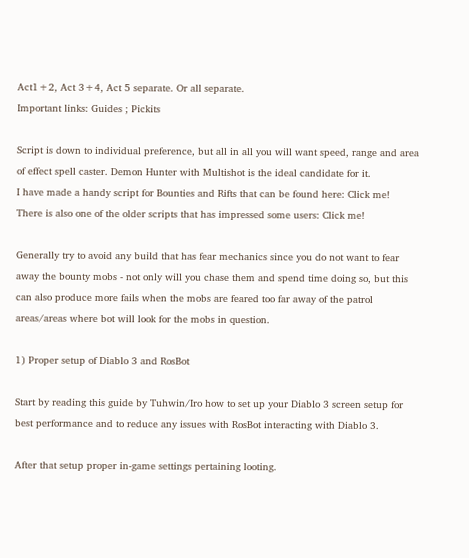Act1+2, Act 3+4, Act 5 separate. Or all separate.
Important links: Guides ; Pickits

Script is down to individual preference, but all in all you will want speed, range and area of effect spell caster. Demon Hunter with Multishot is the ideal candidate for it.
I have made a handy script for Bounties and Rifts that can be found here: Click me!
There is also one of the older scripts that has impressed some users: Click me!

Generally try to avoid any build that has fear mechanics since you do not want to fear away the bounty mobs - not only will you chase them and spend time doing so, but this can also produce more fails when the mobs are feared too far away of the patrol areas/areas where bot will look for the mobs in question.

1) Proper setup of Diablo 3 and RosBot

Start by reading this guide by Tuhwin/Iro how to set up your Diablo 3 screen setup for best performance and to reduce any issues with RosBot interacting with Diablo 3.

After that setup proper in-game settings pertaining looting.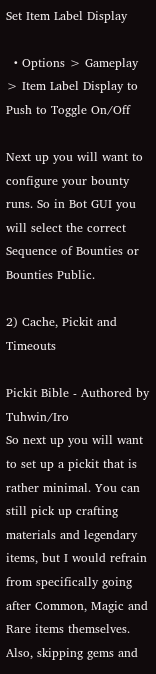Set Item Label Display

  • Options > Gameplay > Item Label Display to Push to Toggle On/Off

Next up you will want to configure your bounty runs. So in Bot GUI you will select the correct Sequence of Bounties or Bounties Public.

2) Cache, Pickit and Timeouts

Pickit Bible - Authored by Tuhwin/Iro
So next up you will want to set up a pickit that is rather minimal. You can still pick up crafting materials and legendary items, but I would refrain from specifically going after Common, Magic and Rare items themselves. Also, skipping gems and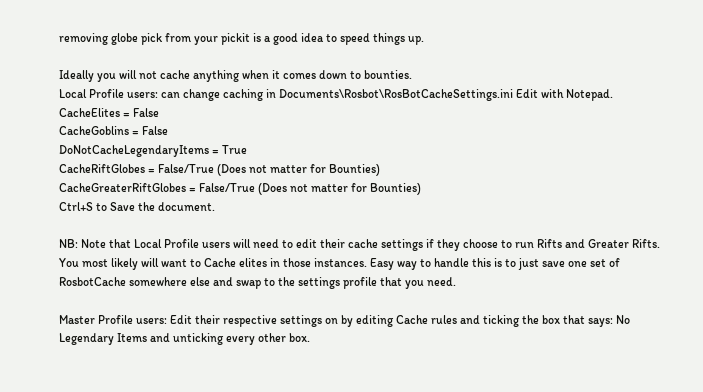removing globe pick from your pickit is a good idea to speed things up.

Ideally you will not cache anything when it comes down to bounties.
Local Profile users: can change caching in Documents\Rosbot\RosBotCacheSettings.ini Edit with Notepad.
CacheElites = False
CacheGoblins = False
DoNotCacheLegendaryItems = True
CacheRiftGlobes = False/True (Does not matter for Bounties)
CacheGreaterRiftGlobes = False/True (Does not matter for Bounties)
Ctrl+S to Save the document.

NB: Note that Local Profile users will need to edit their cache settings if they choose to run Rifts and Greater Rifts. You most likely will want to Cache elites in those instances. Easy way to handle this is to just save one set of RosbotCache somewhere else and swap to the settings profile that you need.

Master Profile users: Edit their respective settings on by editing Cache rules and ticking the box that says: No Legendary Items and unticking every other box.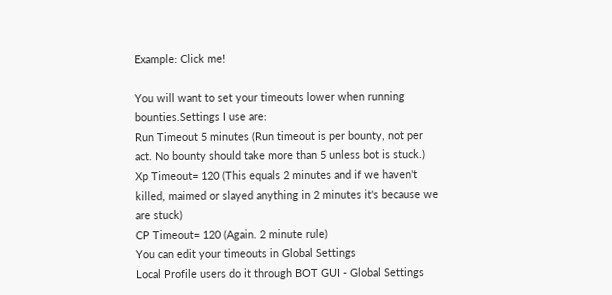Example: Click me!

You will want to set your timeouts lower when running bounties.Settings I use are:
Run Timeout 5 minutes (Run timeout is per bounty, not per act. No bounty should take more than 5 unless bot is stuck.)
Xp Timeout= 120 (This equals 2 minutes and if we haven't killed, maimed or slayed anything in 2 minutes it's because we are stuck)
CP Timeout= 120 (Again. 2 minute rule)
You can edit your timeouts in Global Settings
Local Profile users do it through BOT GUI - Global Settings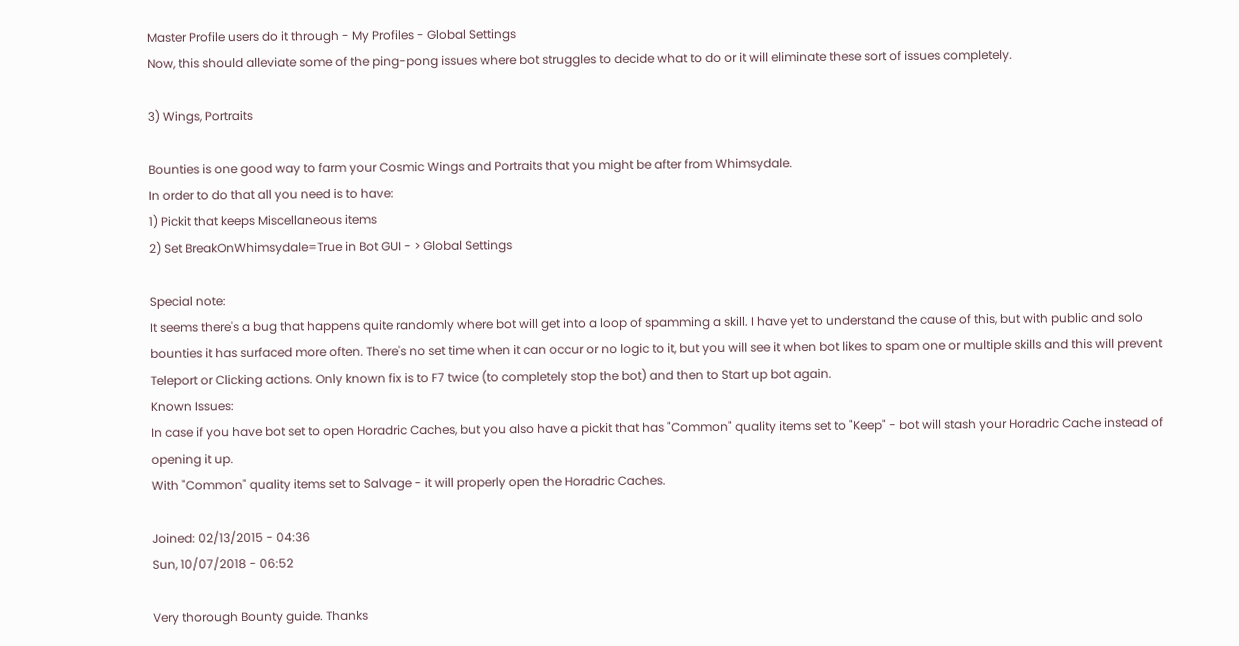Master Profile users do it through - My Profiles - Global Settings
Now, this should alleviate some of the ping-pong issues where bot struggles to decide what to do or it will eliminate these sort of issues completely.

3) Wings, Portraits

Bounties is one good way to farm your Cosmic Wings and Portraits that you might be after from Whimsydale.
In order to do that all you need is to have:
1) Pickit that keeps Miscellaneous items
2) Set BreakOnWhimsydale=True in Bot GUI - > Global Settings

Special note:
It seems there's a bug that happens quite randomly where bot will get into a loop of spamming a skill. I have yet to understand the cause of this, but with public and solo bounties it has surfaced more often. There's no set time when it can occur or no logic to it, but you will see it when bot likes to spam one or multiple skills and this will prevent Teleport or Clicking actions. Only known fix is to F7 twice (to completely stop the bot) and then to Start up bot again.
Known Issues:
In case if you have bot set to open Horadric Caches, but you also have a pickit that has "Common" quality items set to "Keep" - bot will stash your Horadric Cache instead of opening it up.
With "Common" quality items set to Salvage - it will properly open the Horadric Caches.

Joined: 02/13/2015 - 04:36
Sun, 10/07/2018 - 06:52

Very thorough Bounty guide. Thanks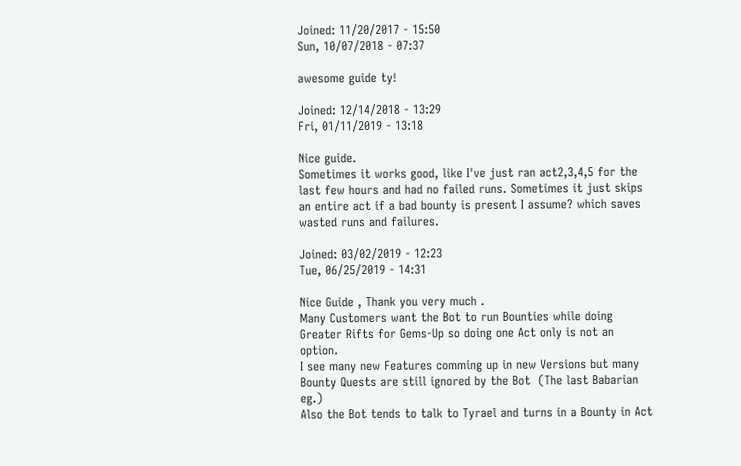Joined: 11/20/2017 - 15:50
Sun, 10/07/2018 - 07:37

awesome guide ty!

Joined: 12/14/2018 - 13:29
Fri, 01/11/2019 - 13:18

Nice guide.
Sometimes it works good, like I've just ran act2,3,4,5 for the last few hours and had no failed runs. Sometimes it just skips an entire act if a bad bounty is present I assume? which saves wasted runs and failures.

Joined: 03/02/2019 - 12:23
Tue, 06/25/2019 - 14:31

Nice Guide , Thank you very much .
Many Customers want the Bot to run Bounties while doing Greater Rifts for Gems-Up so doing one Act only is not an option.
I see many new Features comming up in new Versions but many Bounty Quests are still ignored by the Bot  (The last Babarian eg.)
Also the Bot tends to talk to Tyrael and turns in a Bounty in Act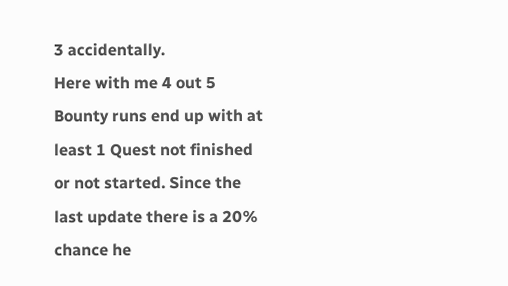3 accidentally.
Here with me 4 out 5 Bounty runs end up with at least 1 Quest not finished or not started. Since the last update there is a 20% chance he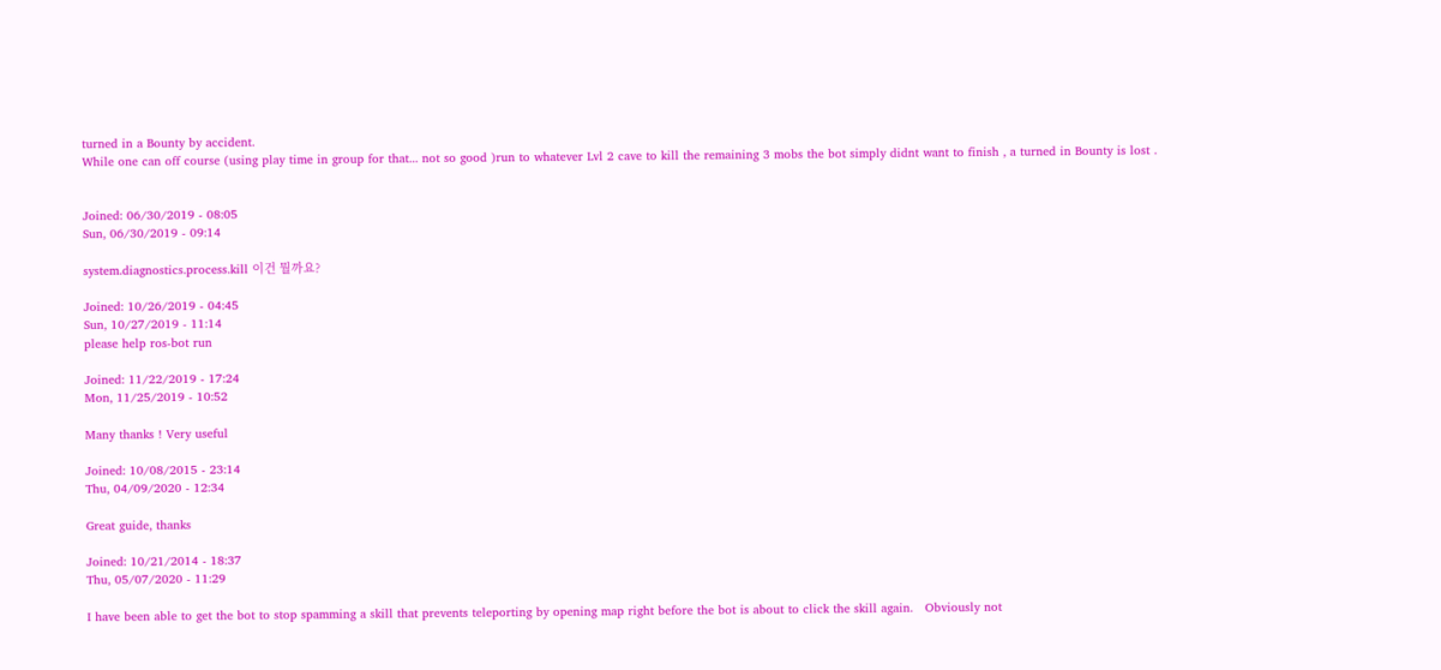turned in a Bounty by accident.
While one can off course (using play time in group for that... not so good )run to whatever Lvl 2 cave to kill the remaining 3 mobs the bot simply didnt want to finish , a turned in Bounty is lost .


Joined: 06/30/2019 - 08:05
Sun, 06/30/2019 - 09:14

system.diagnostics.process.kill 이건 뭘까요?

Joined: 10/26/2019 - 04:45
Sun, 10/27/2019 - 11:14
please help ros-bot run

Joined: 11/22/2019 - 17:24
Mon, 11/25/2019 - 10:52

Many thanks ! Very useful

Joined: 10/08/2015 - 23:14
Thu, 04/09/2020 - 12:34

Great guide, thanks

Joined: 10/21/2014 - 18:37
Thu, 05/07/2020 - 11:29

I have been able to get the bot to stop spamming a skill that prevents teleporting by opening map right before the bot is about to click the skill again.   Obviously not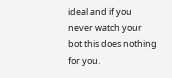ideal and if you never watch your bot this does nothing for you.